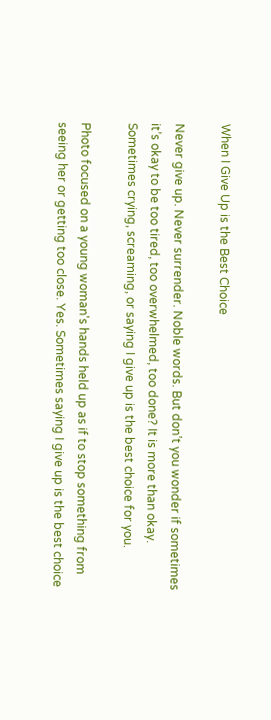When I Give Up is the Best Choice

Never give up. Never surrender. Noble words. But don’t you wonder if sometimes it’s okay to be too tired, too overwhelmed, too done? It is more than okay. Sometimes crying, screaming, or saying I give up is the best choice for you.

Photo focused on a young woman's hands held up as if to stop something from seeing her or getting too close. Yes. Sometimes saying I give up is the best choice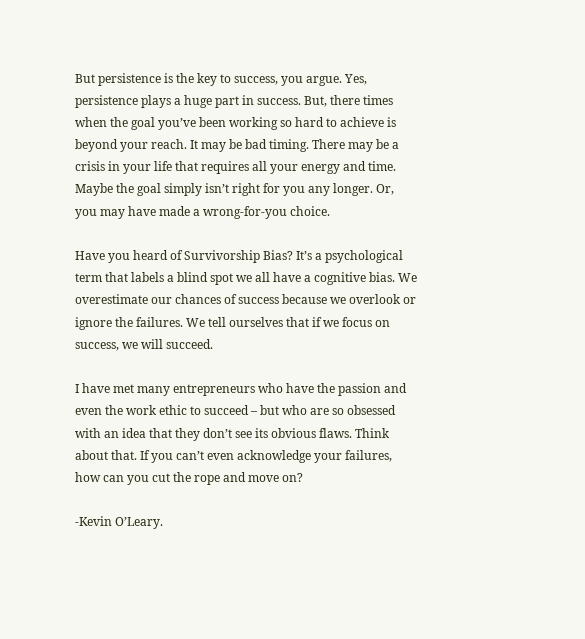But persistence is the key to success, you argue. Yes, persistence plays a huge part in success. But, there times when the goal you’ve been working so hard to achieve is beyond your reach. It may be bad timing. There may be a crisis in your life that requires all your energy and time. Maybe the goal simply isn’t right for you any longer. Or, you may have made a wrong-for-you choice.

Have you heard of Survivorship Bias? It’s a psychological term that labels a blind spot we all have a cognitive bias. We overestimate our chances of success because we overlook or ignore the failures. We tell ourselves that if we focus on success, we will succeed.

I have met many entrepreneurs who have the passion and even the work ethic to succeed – but who are so obsessed with an idea that they don’t see its obvious flaws. Think about that. If you can’t even acknowledge your failures, how can you cut the rope and move on?

-Kevin O’Leary.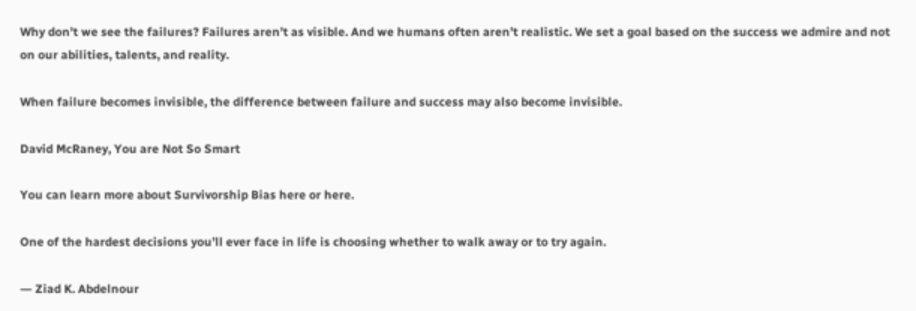Why don’t we see the failures? Failures aren’t as visible. And we humans often aren’t realistic. We set a goal based on the success we admire and not on our abilities, talents, and reality.

When failure becomes invisible, the difference between failure and success may also become invisible.

David McRaney, You are Not So Smart

You can learn more about Survivorship Bias here or here.

One of the hardest decisions you’ll ever face in life is choosing whether to walk away or to try again.

― Ziad K. Abdelnour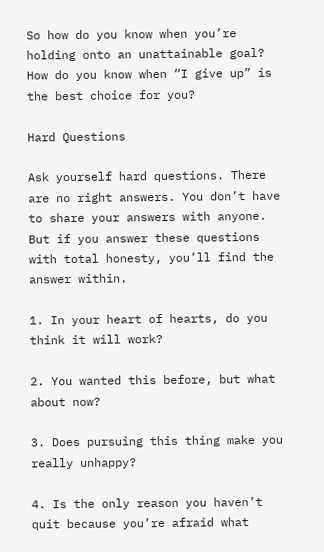So how do you know when you’re holding onto an unattainable goal? How do you know when “I give up” is the best choice for you?

Hard Questions

Ask yourself hard questions. There are no right answers. You don’t have to share your answers with anyone. But if you answer these questions with total honesty, you’ll find the answer within.

1. In your heart of hearts, do you think it will work?

2. You wanted this before, but what about now?

3. Does pursuing this thing make you really unhappy?

4. Is the only reason you haven’t quit because you’re afraid what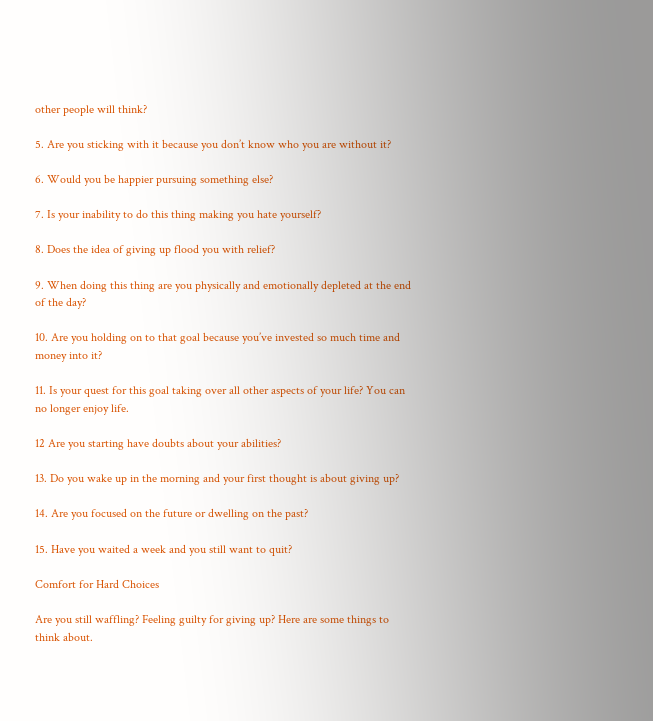other people will think?

5. Are you sticking with it because you don’t know who you are without it?

6. Would you be happier pursuing something else?

7. Is your inability to do this thing making you hate yourself?

8. Does the idea of giving up flood you with relief?

9. When doing this thing are you physically and emotionally depleted at the end of the day?

10. Are you holding on to that goal because you’ve invested so much time and money into it?

11. Is your quest for this goal taking over all other aspects of your life? You can no longer enjoy life.

12 Are you starting have doubts about your abilities?

13. Do you wake up in the morning and your first thought is about giving up?

14. Are you focused on the future or dwelling on the past?

15. Have you waited a week and you still want to quit?

Comfort for Hard Choices

Are you still waffling? Feeling guilty for giving up? Here are some things to think about.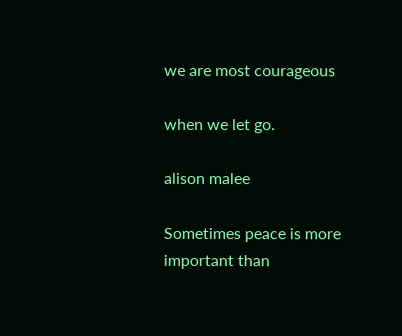we are most courageous

when we let go.

alison malee

Sometimes peace is more important than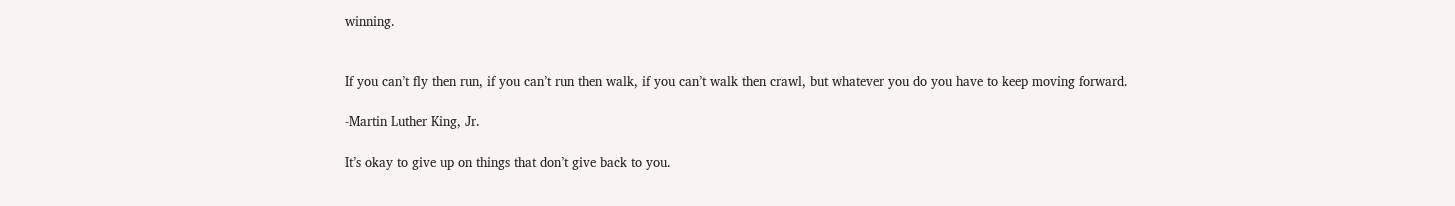winning.


If you can’t fly then run, if you can’t run then walk, if you can’t walk then crawl, but whatever you do you have to keep moving forward.

-Martin Luther King, Jr.

It’s okay to give up on things that don’t give back to you.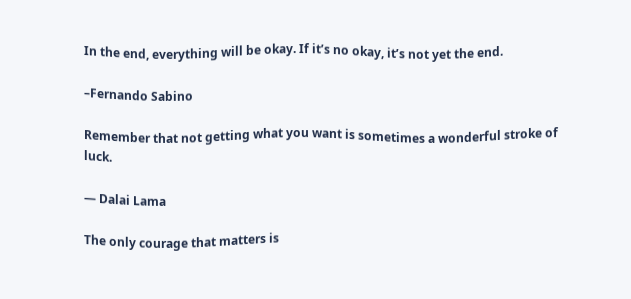In the end, everything will be okay. If it’s no okay, it’s not yet the end.

–Fernando Sabino

Remember that not getting what you want is sometimes a wonderful stroke of luck.

— Dalai Lama

The only courage that matters is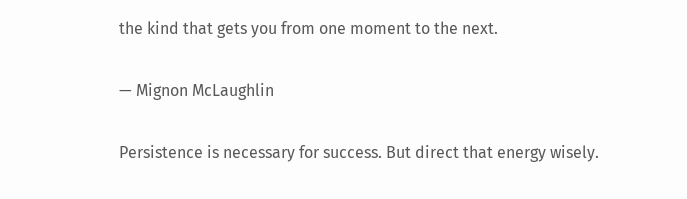the kind that gets you from one moment to the next.

— Mignon McLaughlin

Persistence is necessary for success. But direct that energy wisely.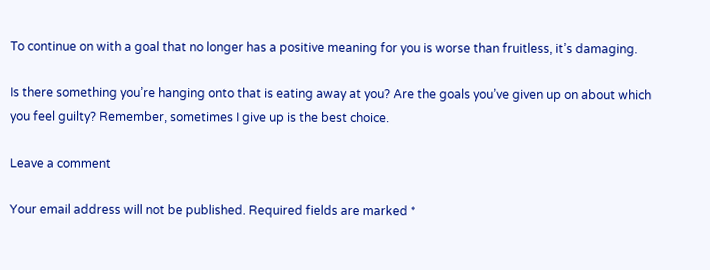To continue on with a goal that no longer has a positive meaning for you is worse than fruitless, it’s damaging.

Is there something you’re hanging onto that is eating away at you? Are the goals you’ve given up on about which you feel guilty? Remember, sometimes I give up is the best choice.

Leave a comment

Your email address will not be published. Required fields are marked *